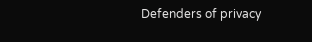Defenders of privacy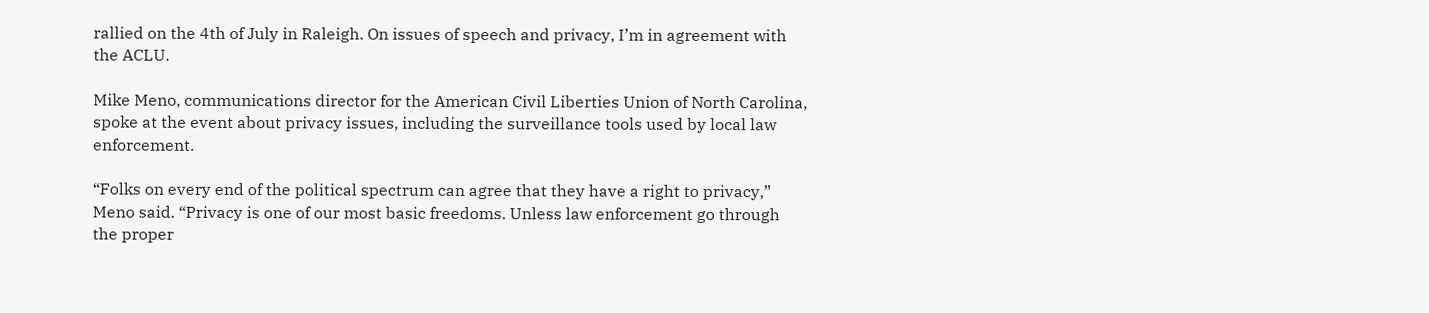rallied on the 4th of July in Raleigh. On issues of speech and privacy, I’m in agreement with the ACLU.

Mike Meno, communications director for the American Civil Liberties Union of North Carolina, spoke at the event about privacy issues, including the surveillance tools used by local law enforcement.

“Folks on every end of the political spectrum can agree that they have a right to privacy,” Meno said. “Privacy is one of our most basic freedoms. Unless law enforcement go through the proper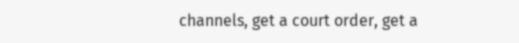channels, get a court order, get a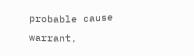probable cause warrant,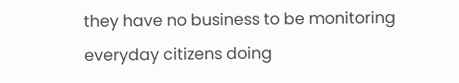they have no business to be monitoring everyday citizens doing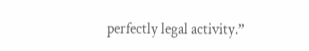perfectly legal activity.”